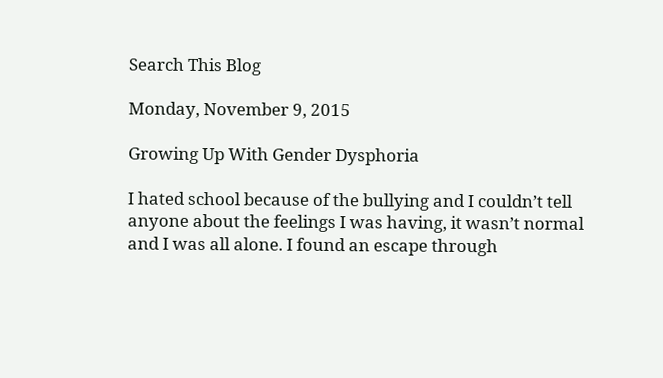Search This Blog

Monday, November 9, 2015

Growing Up With Gender Dysphoria

I hated school because of the bullying and I couldn’t tell anyone about the feelings I was having, it wasn’t normal and I was all alone. I found an escape through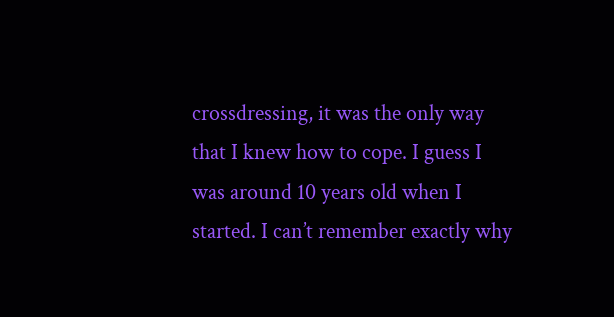crossdressing, it was the only way that I knew how to cope. I guess I was around 10 years old when I started. I can’t remember exactly why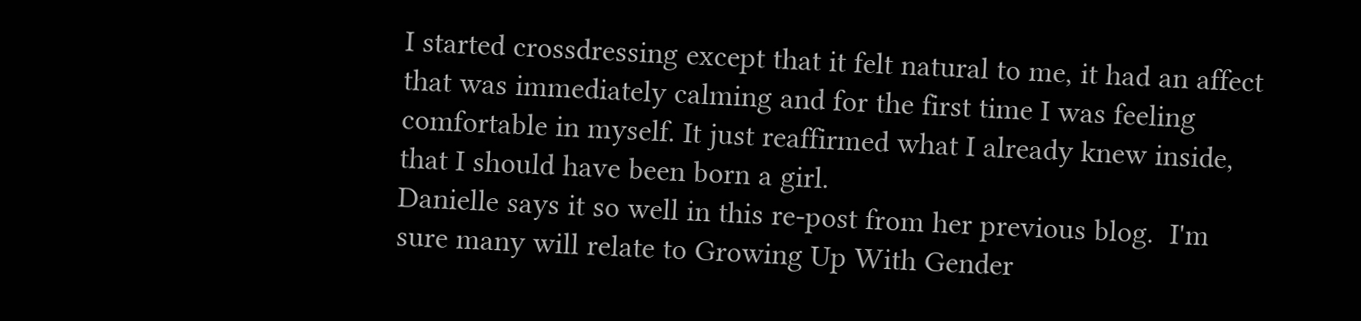I started crossdressing except that it felt natural to me, it had an affect that was immediately calming and for the first time I was feeling comfortable in myself. It just reaffirmed what I already knew inside, that I should have been born a girl.
Danielle says it so well in this re-post from her previous blog.  I'm sure many will relate to Growing Up With Gender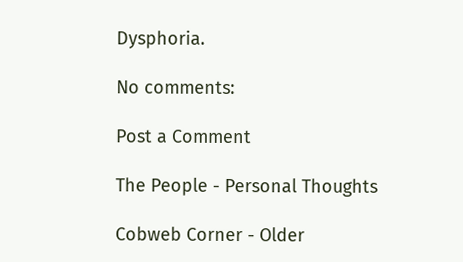Dysphoria.

No comments:

Post a Comment

The People - Personal Thoughts

Cobweb Corner - Older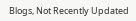Blogs, Not Recently Updated